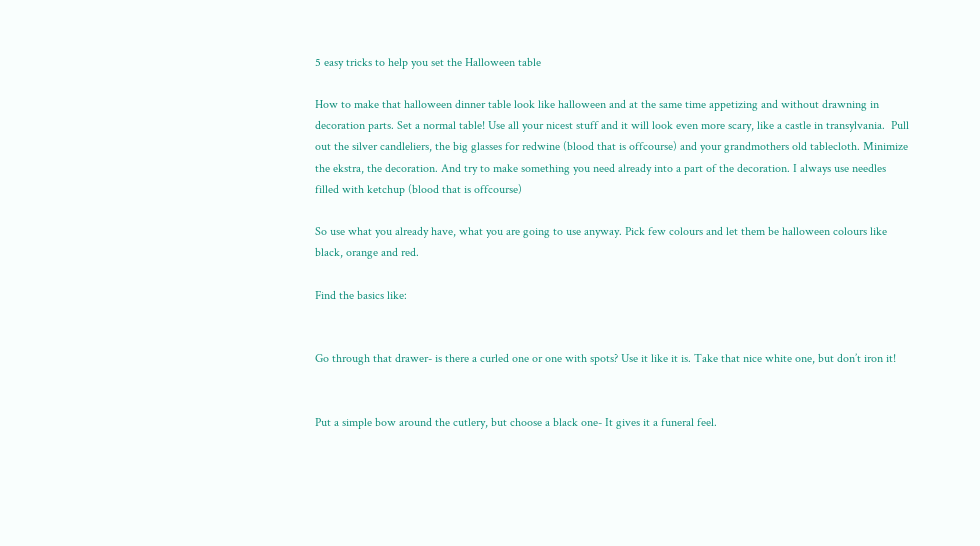5 easy tricks to help you set the Halloween table

How to make that halloween dinner table look like halloween and at the same time appetizing and without drawning in decoration parts. Set a normal table! Use all your nicest stuff and it will look even more scary, like a castle in transylvania.  Pull out the silver candleliers, the big glasses for redwine (blood that is offcourse) and your grandmothers old tablecloth. Minimize the ekstra, the decoration. And try to make something you need already into a part of the decoration. I always use needles filled with ketchup (blood that is offcourse)

So use what you already have, what you are going to use anyway. Pick few colours and let them be halloween colours like black, orange and red.

Find the basics like:


Go through that drawer- is there a curled one or one with spots? Use it like it is. Take that nice white one, but don’t iron it!


Put a simple bow around the cutlery, but choose a black one- It gives it a funeral feel.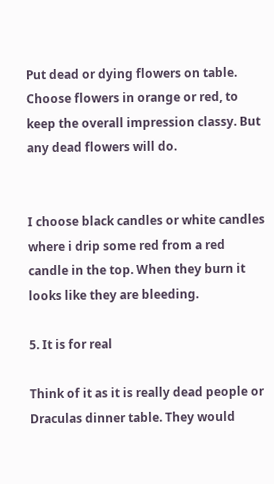Put dead or dying flowers on table. Choose flowers in orange or red, to keep the overall impression classy. But any dead flowers will do.


I choose black candles or white candles where i drip some red from a red candle in the top. When they burn it looks like they are bleeding.

5. It is for real

Think of it as it is really dead people or Draculas dinner table. They would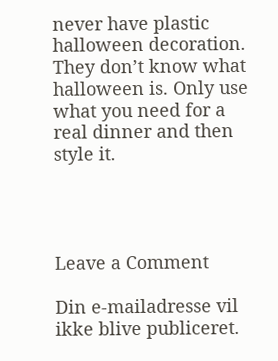never have plastic halloween decoration. They don’t know what halloween is. Only use what you need for a real dinner and then style it.




Leave a Comment

Din e-mailadresse vil ikke blive publiceret.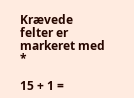Krævede felter er markeret med *

15 + 1 =